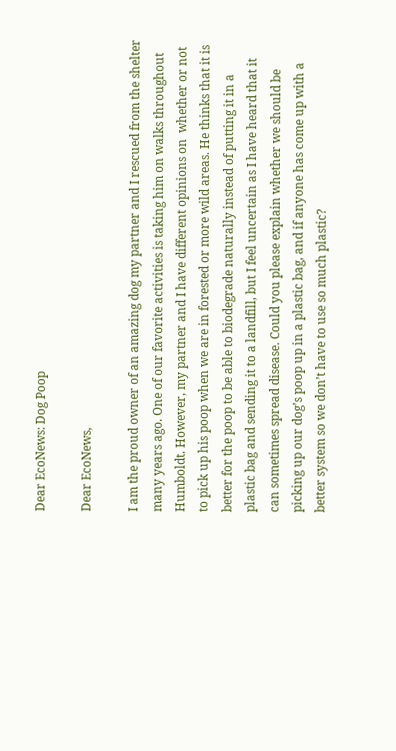Dear EcoNews: Dog Poop

Dear EcoNews,

I am the proud owner of an amazing dog my partner and I rescued from the shelter many years ago. One of our favorite activities is taking him on walks throughout Humboldt. However, my partner and I have different opinions on  whether or not to pick up his poop when we are in forested or more wild areas. He thinks that it is better for the poop to be able to biodegrade naturally instead of putting it in a plastic bag and sending it to a landfill, but I feel uncertain as I have heard that it can sometimes spread disease. Could you please explain whether we should be picking up our dog’s poop up in a plastic bag, and if anyone has come up with a better system so we don’t have to use so much plastic?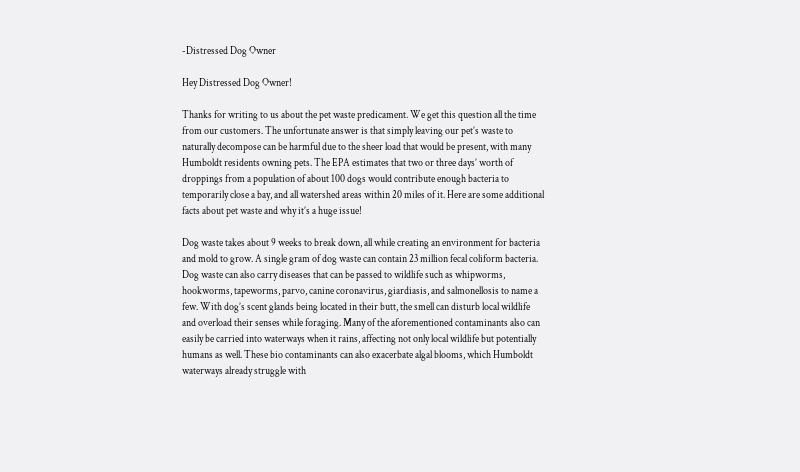-Distressed Dog Owner

Hey Distressed Dog Owner!

Thanks for writing to us about the pet waste predicament. We get this question all the time from our customers. The unfortunate answer is that simply leaving our pet’s waste to naturally decompose can be harmful due to the sheer load that would be present, with many Humboldt residents owning pets. The EPA estimates that two or three days’ worth of droppings from a population of about 100 dogs would contribute enough bacteria to temporarily close a bay, and all watershed areas within 20 miles of it. Here are some additional facts about pet waste and why it’s a huge issue!

Dog waste takes about 9 weeks to break down, all while creating an environment for bacteria and mold to grow. A single gram of dog waste can contain 23 million fecal coliform bacteria. Dog waste can also carry diseases that can be passed to wildlife such as whipworms, hookworms, tapeworms, parvo, canine coronavirus, giardiasis, and salmonellosis to name a few. With dog’s scent glands being located in their butt, the smell can disturb local wildlife and overload their senses while foraging. Many of the aforementioned contaminants also can easily be carried into waterways when it rains, affecting not only local wildlife but potentially humans as well. These bio contaminants can also exacerbate algal blooms, which Humboldt waterways already struggle with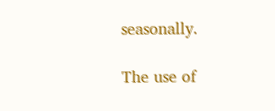seasonally.

The use of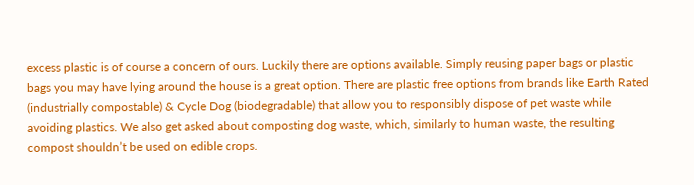excess plastic is of course a concern of ours. Luckily there are options available. Simply reusing paper bags or plastic bags you may have lying around the house is a great option. There are plastic free options from brands like Earth Rated (industrially compostable) & Cycle Dog (biodegradable) that allow you to responsibly dispose of pet waste while avoiding plastics. We also get asked about composting dog waste, which, similarly to human waste, the resulting compost shouldn’t be used on edible crops.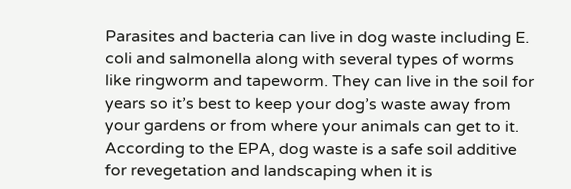Parasites and bacteria can live in dog waste including E. coli and salmonella along with several types of worms like ringworm and tapeworm. They can live in the soil for years so it’s best to keep your dog’s waste away from your gardens or from where your animals can get to it. According to the EPA, dog waste is a safe soil additive for revegetation and landscaping when it is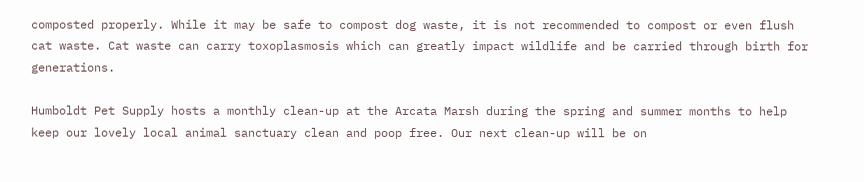composted properly. While it may be safe to compost dog waste, it is not recommended to compost or even flush cat waste. Cat waste can carry toxoplasmosis which can greatly impact wildlife and be carried through birth for generations.

Humboldt Pet Supply hosts a monthly clean-up at the Arcata Marsh during the spring and summer months to help keep our lovely local animal sanctuary clean and poop free. Our next clean-up will be on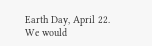Earth Day, April 22. We would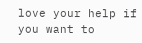love your help if you want to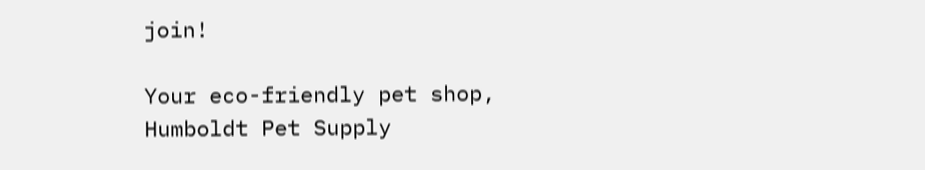join!

Your eco-friendly pet shop,
Humboldt Pet Supply